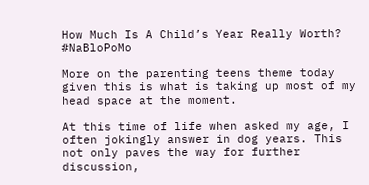How Much Is A Child’s Year Really Worth? #NaBloPoMo

More on the parenting teens theme today given this is what is taking up most of my head space at the moment.

At this time of life when asked my age, I often jokingly answer in dog years. This not only paves the way for further discussion,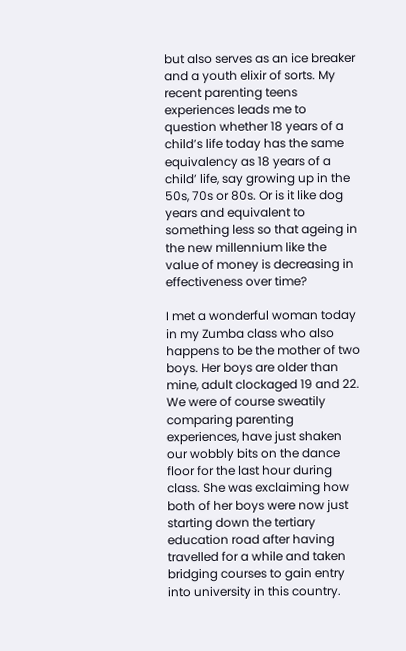but also serves as an ice breaker and a youth elixir of sorts. My recent parenting teens experiences leads me to question whether 18 years of a child’s life today has the same equivalency as 18 years of a child’ life, say growing up in the 50s, 70s or 80s. Or is it like dog years and equivalent to something less so that ageing in the new millennium like the value of money is decreasing in effectiveness over time?

I met a wonderful woman today in my Zumba class who also happens to be the mother of two boys. Her boys are older than mine, adult clockaged 19 and 22. We were of course sweatily comparing parenting experiences, have just shaken our wobbly bits on the dance floor for the last hour during class. She was exclaiming how both of her boys were now just starting down the tertiary education road after having travelled for a while and taken bridging courses to gain entry into university in this country.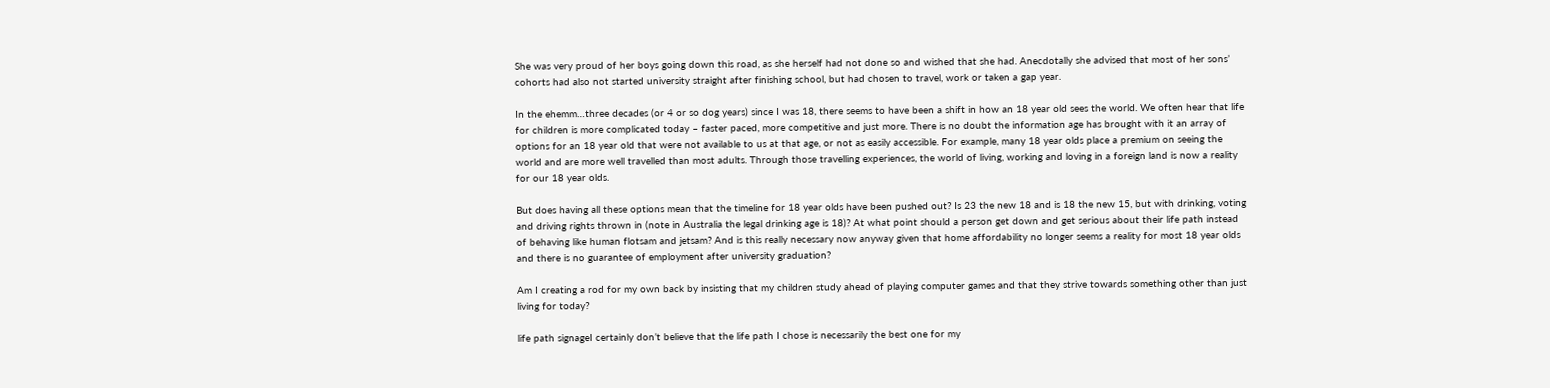She was very proud of her boys going down this road, as she herself had not done so and wished that she had. Anecdotally she advised that most of her sons’ cohorts had also not started university straight after finishing school, but had chosen to travel, work or taken a gap year.

In the ehemm…three decades (or 4 or so dog years) since I was 18, there seems to have been a shift in how an 18 year old sees the world. We often hear that life for children is more complicated today – faster paced, more competitive and just more. There is no doubt the information age has brought with it an array of options for an 18 year old that were not available to us at that age, or not as easily accessible. For example, many 18 year olds place a premium on seeing the world and are more well travelled than most adults. Through those travelling experiences, the world of living, working and loving in a foreign land is now a reality for our 18 year olds.

But does having all these options mean that the timeline for 18 year olds have been pushed out? Is 23 the new 18 and is 18 the new 15, but with drinking, voting and driving rights thrown in (note in Australia the legal drinking age is 18)? At what point should a person get down and get serious about their life path instead of behaving like human flotsam and jetsam? And is this really necessary now anyway given that home affordability no longer seems a reality for most 18 year olds and there is no guarantee of employment after university graduation?

Am I creating a rod for my own back by insisting that my children study ahead of playing computer games and that they strive towards something other than just living for today?

life path signageI certainly don’t believe that the life path I chose is necessarily the best one for my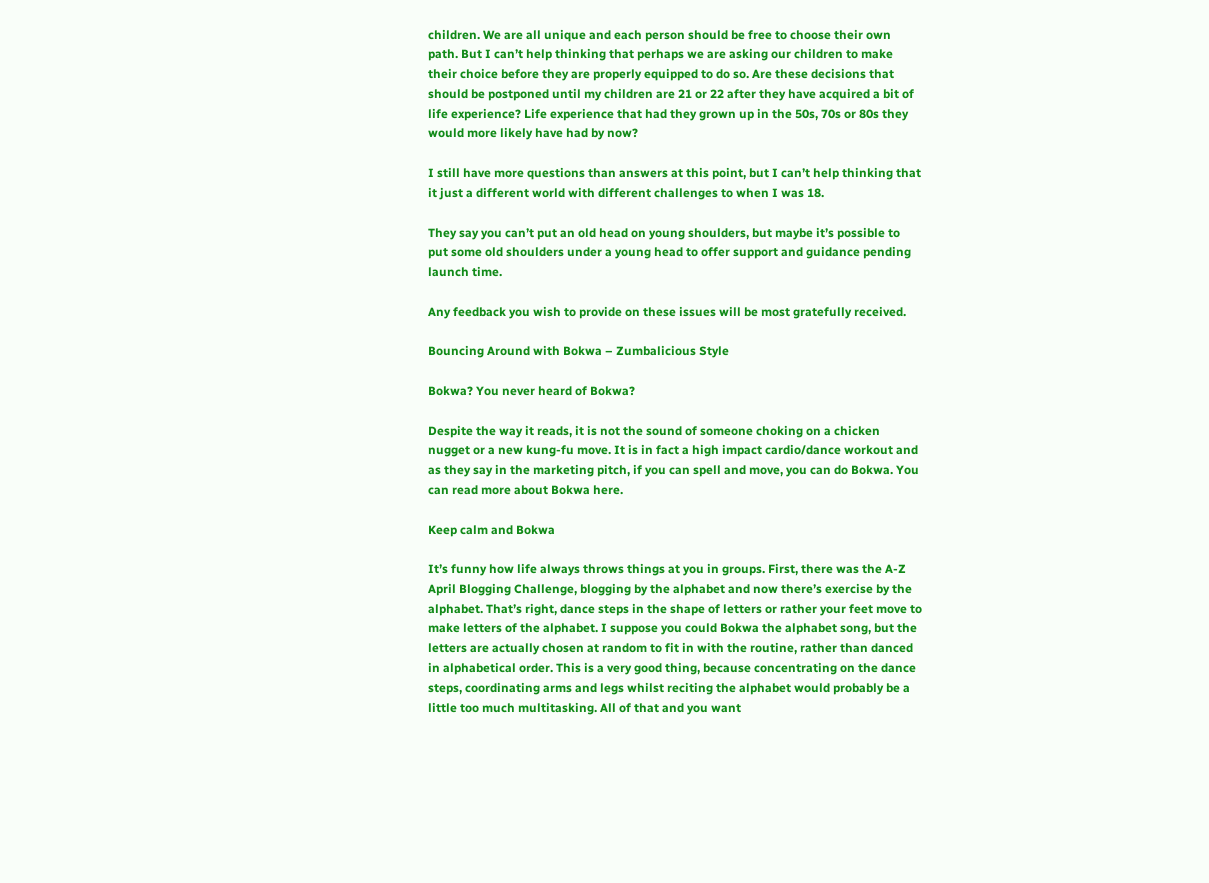children. We are all unique and each person should be free to choose their own path. But I can’t help thinking that perhaps we are asking our children to make their choice before they are properly equipped to do so. Are these decisions that should be postponed until my children are 21 or 22 after they have acquired a bit of life experience? Life experience that had they grown up in the 50s, 70s or 80s they would more likely have had by now?

I still have more questions than answers at this point, but I can’t help thinking that it just a different world with different challenges to when I was 18.

They say you can’t put an old head on young shoulders, but maybe it’s possible to put some old shoulders under a young head to offer support and guidance pending launch time.

Any feedback you wish to provide on these issues will be most gratefully received.

Bouncing Around with Bokwa – Zumbalicious Style

Bokwa? You never heard of Bokwa?

Despite the way it reads, it is not the sound of someone choking on a chicken nugget or a new kung-fu move. It is in fact a high impact cardio/dance workout and as they say in the marketing pitch, if you can spell and move, you can do Bokwa. You can read more about Bokwa here.

Keep calm and Bokwa

It’s funny how life always throws things at you in groups. First, there was the A-Z April Blogging Challenge, blogging by the alphabet and now there’s exercise by the alphabet. That’s right, dance steps in the shape of letters or rather your feet move to make letters of the alphabet. I suppose you could Bokwa the alphabet song, but the letters are actually chosen at random to fit in with the routine, rather than danced in alphabetical order. This is a very good thing, because concentrating on the dance steps, coordinating arms and legs whilst reciting the alphabet would probably be a little too much multitasking. All of that and you want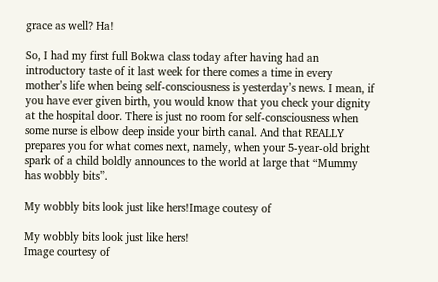grace as well? Ha!

So, I had my first full Bokwa class today after having had an introductory taste of it last week for there comes a time in every mother’s life when being self-consciousness is yesterday’s news. I mean, if you have ever given birth, you would know that you check your dignity at the hospital door. There is just no room for self-consciousness when some nurse is elbow deep inside your birth canal. And that REALLY prepares you for what comes next, namely, when your 5-year-old bright spark of a child boldly announces to the world at large that “Mummy has wobbly bits”.

My wobbly bits look just like hers!Image coutesy of

My wobbly bits look just like hers!
Image courtesy of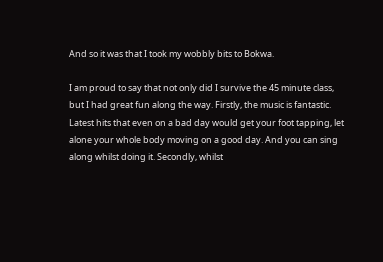And so it was that I took my wobbly bits to Bokwa.

I am proud to say that not only did I survive the 45 minute class, but I had great fun along the way. Firstly, the music is fantastic. Latest hits that even on a bad day would get your foot tapping, let alone your whole body moving on a good day. And you can sing along whilst doing it. Secondly, whilst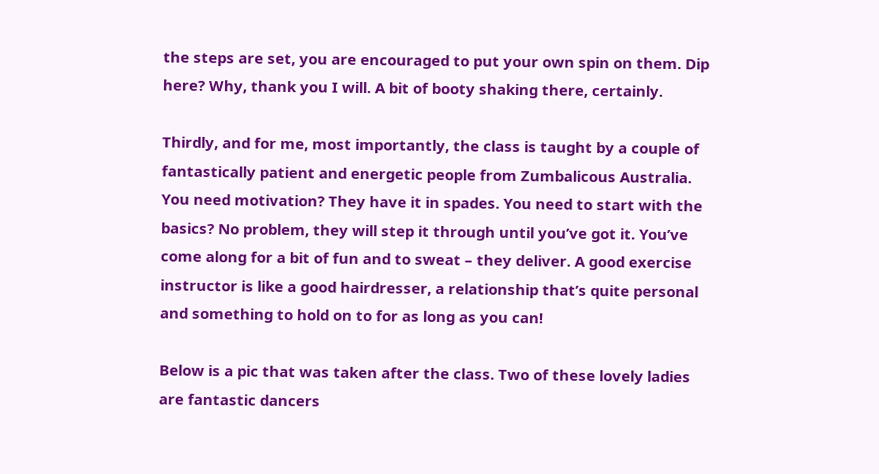the steps are set, you are encouraged to put your own spin on them. Dip here? Why, thank you I will. A bit of booty shaking there, certainly.

Thirdly, and for me, most importantly, the class is taught by a couple of fantastically patient and energetic people from Zumbalicous Australia. You need motivation? They have it in spades. You need to start with the basics? No problem, they will step it through until you’ve got it. You’ve come along for a bit of fun and to sweat – they deliver. A good exercise instructor is like a good hairdresser, a relationship that’s quite personal and something to hold on to for as long as you can!

Below is a pic that was taken after the class. Two of these lovely ladies are fantastic dancers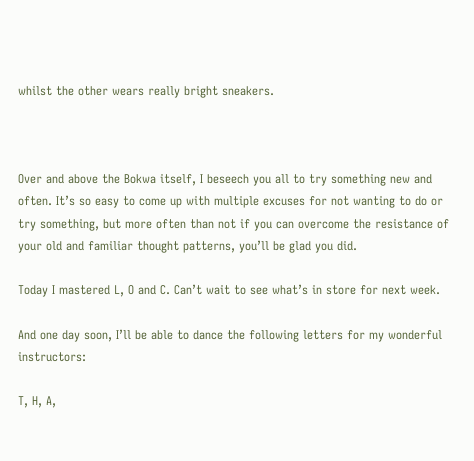whilst the other wears really bright sneakers.



Over and above the Bokwa itself, I beseech you all to try something new and often. It’s so easy to come up with multiple excuses for not wanting to do or try something, but more often than not if you can overcome the resistance of your old and familiar thought patterns, you’ll be glad you did.

Today I mastered L, O and C. Can’t wait to see what’s in store for next week.

And one day soon, I’ll be able to dance the following letters for my wonderful instructors:

T, H, A,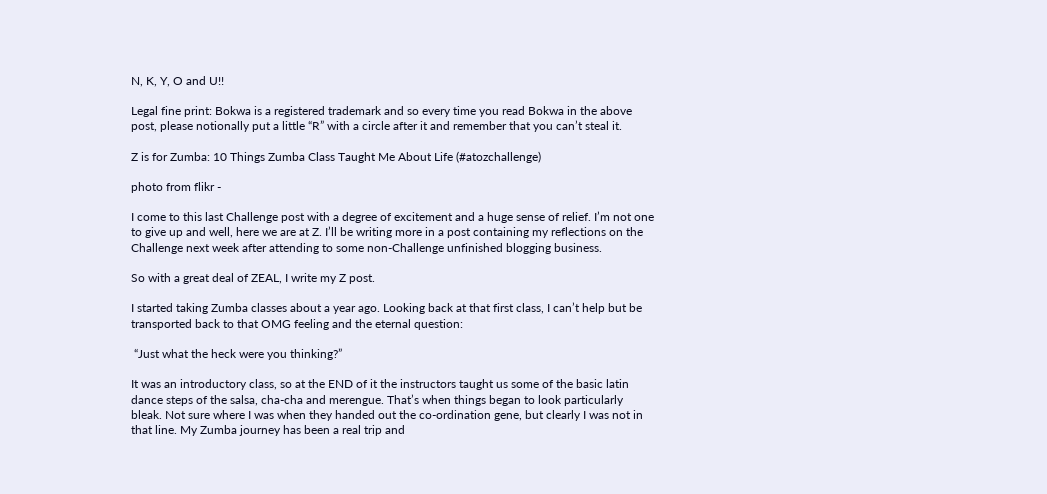N, K, Y, O and U!!

Legal fine print: Bokwa is a registered trademark and so every time you read Bokwa in the above post, please notionally put a little “R” with a circle after it and remember that you can’t steal it.

Z is for Zumba: 10 Things Zumba Class Taught Me About Life (#atozchallenge)

photo from flikr -

I come to this last Challenge post with a degree of excitement and a huge sense of relief. I’m not one to give up and well, here we are at Z. I’ll be writing more in a post containing my reflections on the Challenge next week after attending to some non-Challenge unfinished blogging business.

So with a great deal of ZEAL, I write my Z post.

I started taking Zumba classes about a year ago. Looking back at that first class, I can’t help but be transported back to that OMG feeling and the eternal question:

 “Just what the heck were you thinking?”

It was an introductory class, so at the END of it the instructors taught us some of the basic latin dance steps of the salsa, cha-cha and merengue. That’s when things began to look particularly bleak. Not sure where I was when they handed out the co-ordination gene, but clearly I was not in that line. My Zumba journey has been a real trip and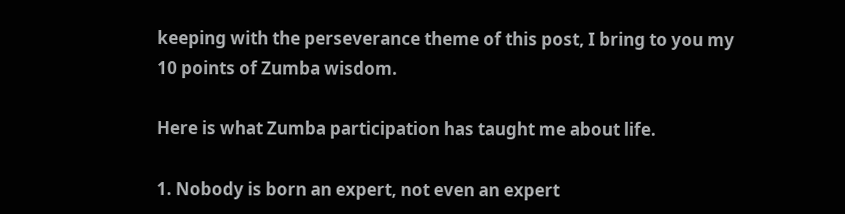keeping with the perseverance theme of this post, I bring to you my 10 points of Zumba wisdom.

Here is what Zumba participation has taught me about life.

1. Nobody is born an expert, not even an expert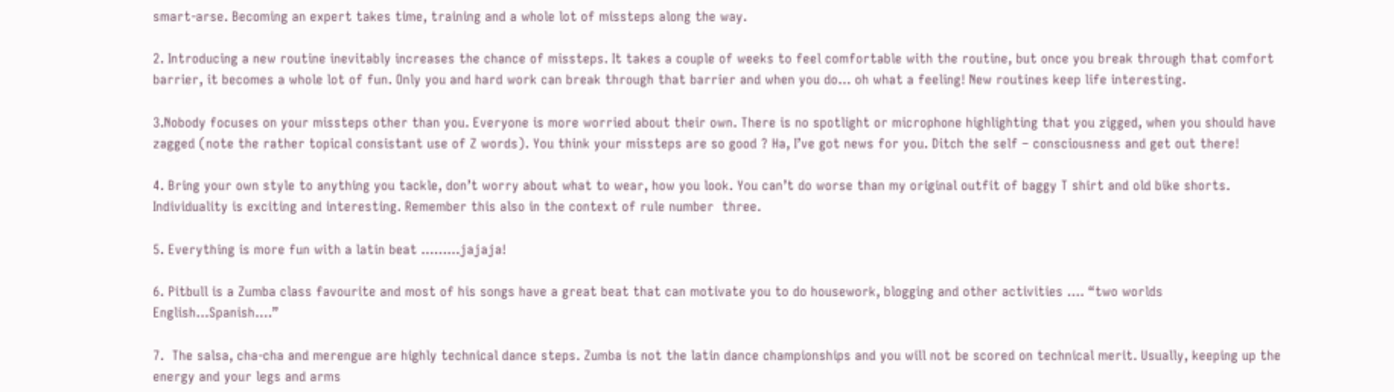smart-arse. Becoming an expert takes time, training and a whole lot of missteps along the way.

2. Introducing a new routine inevitably increases the chance of missteps. It takes a couple of weeks to feel comfortable with the routine, but once you break through that comfort barrier, it becomes a whole lot of fun. Only you and hard work can break through that barrier and when you do… oh what a feeling! New routines keep life interesting.

3.Nobody focuses on your missteps other than you. Everyone is more worried about their own. There is no spotlight or microphone highlighting that you zigged, when you should have zagged (note the rather topical consistant use of Z words). You think your missteps are so good ? Ha, I’ve got news for you. Ditch the self – consciousness and get out there!

4. Bring your own style to anything you tackle, don’t worry about what to wear, how you look. You can’t do worse than my original outfit of baggy T shirt and old bike shorts. Individuality is exciting and interesting. Remember this also in the context of rule number  three.

5. Everything is more fun with a latin beat ………jajaja!

6. Pitbull is a Zumba class favourite and most of his songs have a great beat that can motivate you to do housework, blogging and other activities …. “two worlds English…Spanish….”

7.  The salsa, cha-cha and merengue are highly technical dance steps. Zumba is not the latin dance championships and you will not be scored on technical merit. Usually, keeping up the energy and your legs and arms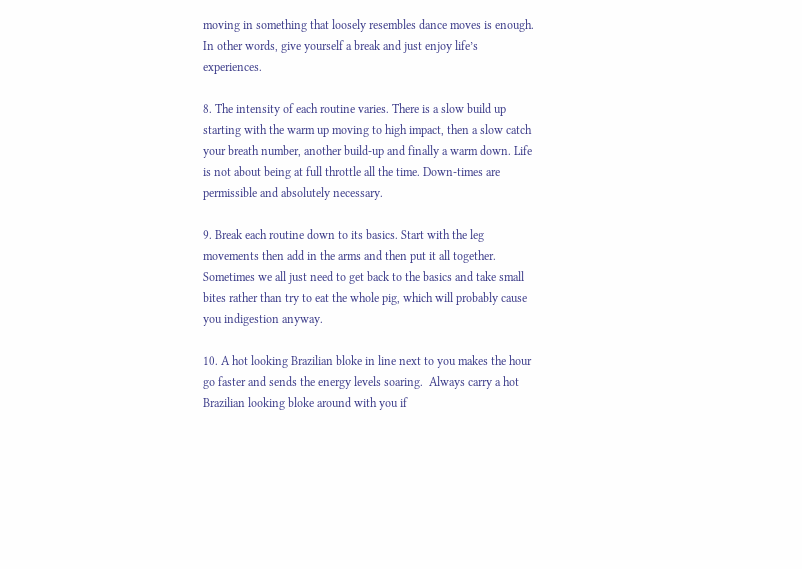moving in something that loosely resembles dance moves is enough. In other words, give yourself a break and just enjoy life’s experiences.

8. The intensity of each routine varies. There is a slow build up starting with the warm up moving to high impact, then a slow catch your breath number, another build-up and finally a warm down. Life is not about being at full throttle all the time. Down-times are permissible and absolutely necessary.

9. Break each routine down to its basics. Start with the leg movements then add in the arms and then put it all together. Sometimes we all just need to get back to the basics and take small bites rather than try to eat the whole pig, which will probably cause you indigestion anyway.

10. A hot looking Brazilian bloke in line next to you makes the hour go faster and sends the energy levels soaring.  Always carry a hot Brazilian looking bloke around with you if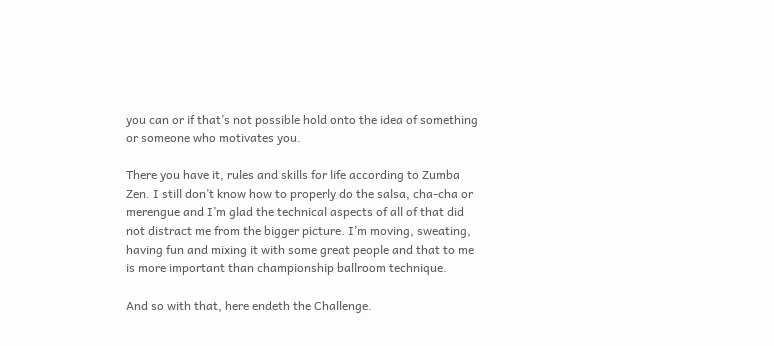you can or if that’s not possible hold onto the idea of something or someone who motivates you.

There you have it, rules and skills for life according to Zumba Zen. I still don’t know how to properly do the salsa, cha-cha or merengue and I’m glad the technical aspects of all of that did not distract me from the bigger picture. I’m moving, sweating, having fun and mixing it with some great people and that to me is more important than championship ballroom technique.

And so with that, here endeth the Challenge.